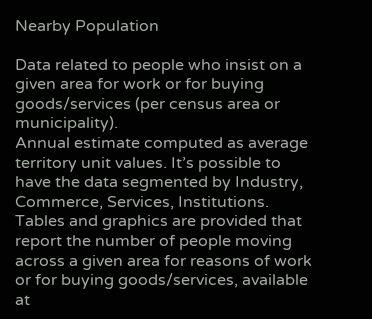Nearby Population

Data related to people who insist on a given area for work or for buying goods/services (per census area or municipality).
Annual estimate computed as average territory unit values. It’s possible to have the data segmented by Industry, Commerce, Services, Institutions. Tables and graphics are provided that report the number of people moving across a given area for reasons of work or for buying goods/services, available at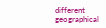different geographical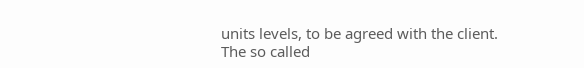units levels, to be agreed with the client. The so called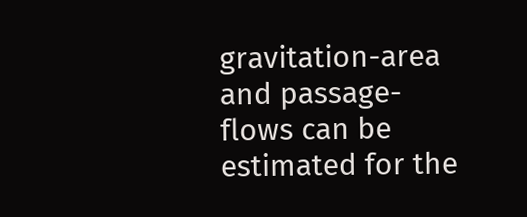gravitation-area and passage-flows can be estimated for the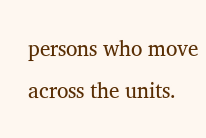persons who move across the units.